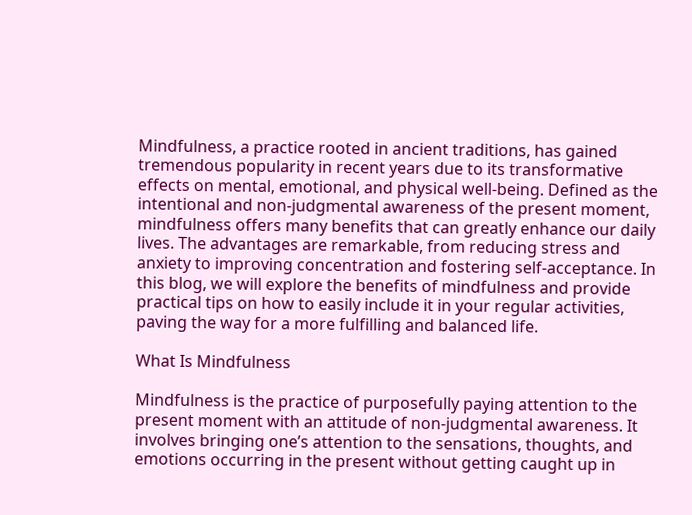Mindfulness, a practice rooted in ancient traditions, has gained tremendous popularity in recent years due to its transformative effects on mental, emotional, and physical well-being. Defined as the intentional and non-judgmental awareness of the present moment, mindfulness offers many benefits that can greatly enhance our daily lives. The advantages are remarkable, from reducing stress and anxiety to improving concentration and fostering self-acceptance. In this blog, we will explore the benefits of mindfulness and provide practical tips on how to easily include it in your regular activities, paving the way for a more fulfilling and balanced life.

What Is Mindfulness

Mindfulness is the practice of purposefully paying attention to the present moment with an attitude of non-judgmental awareness. It involves bringing one’s attention to the sensations, thoughts, and emotions occurring in the present without getting caught up in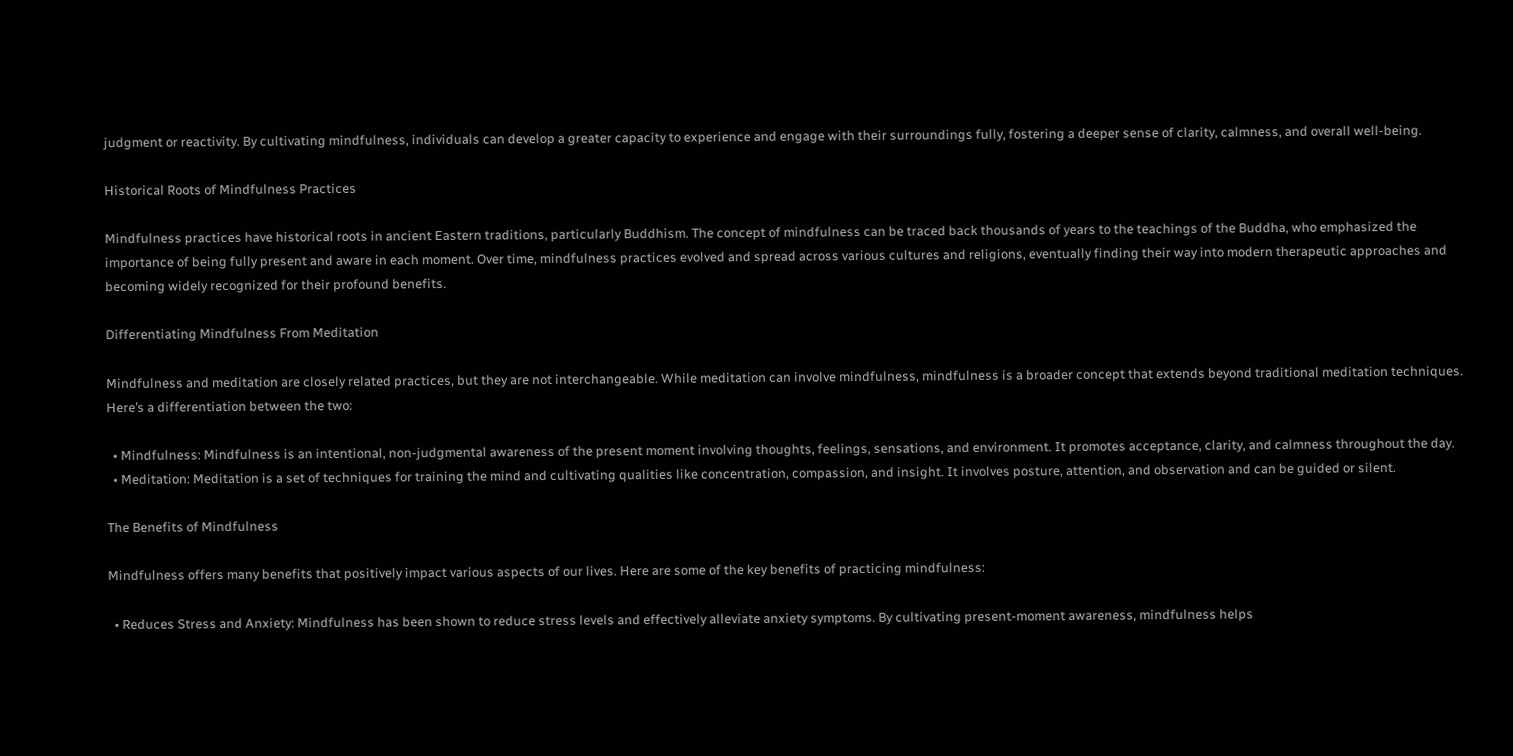judgment or reactivity. By cultivating mindfulness, individuals can develop a greater capacity to experience and engage with their surroundings fully, fostering a deeper sense of clarity, calmness, and overall well-being.

Historical Roots of Mindfulness Practices

Mindfulness practices have historical roots in ancient Eastern traditions, particularly Buddhism. The concept of mindfulness can be traced back thousands of years to the teachings of the Buddha, who emphasized the importance of being fully present and aware in each moment. Over time, mindfulness practices evolved and spread across various cultures and religions, eventually finding their way into modern therapeutic approaches and becoming widely recognized for their profound benefits.

Differentiating Mindfulness From Meditation

Mindfulness and meditation are closely related practices, but they are not interchangeable. While meditation can involve mindfulness, mindfulness is a broader concept that extends beyond traditional meditation techniques. Here’s a differentiation between the two:

  • Mindfulness: Mindfulness is an intentional, non-judgmental awareness of the present moment involving thoughts, feelings, sensations, and environment. It promotes acceptance, clarity, and calmness throughout the day.
  • Meditation: Meditation is a set of techniques for training the mind and cultivating qualities like concentration, compassion, and insight. It involves posture, attention, and observation and can be guided or silent.

The Benefits of Mindfulness

Mindfulness offers many benefits that positively impact various aspects of our lives. Here are some of the key benefits of practicing mindfulness:

  • Reduces Stress and Anxiety: Mindfulness has been shown to reduce stress levels and effectively alleviate anxiety symptoms. By cultivating present-moment awareness, mindfulness helps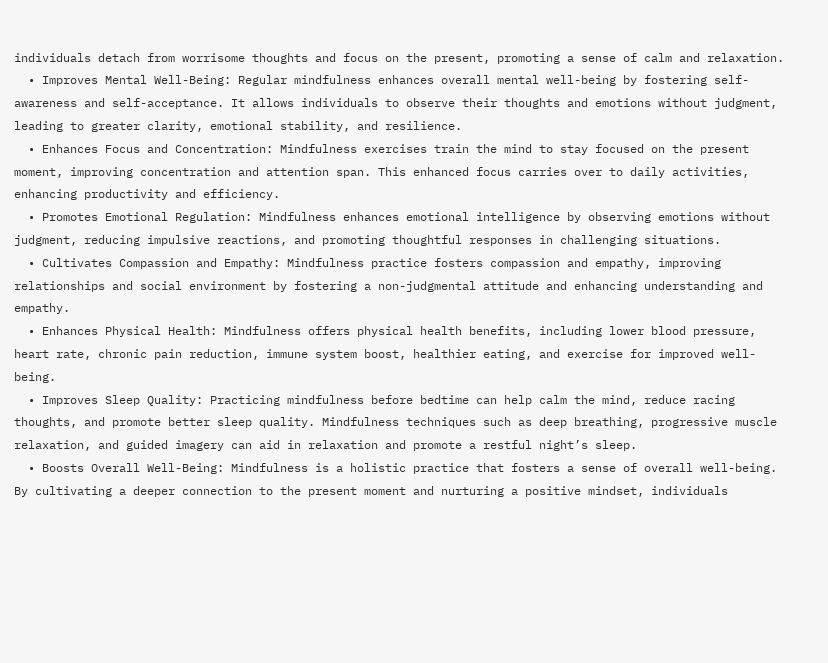individuals detach from worrisome thoughts and focus on the present, promoting a sense of calm and relaxation.
  • Improves Mental Well-Being: Regular mindfulness enhances overall mental well-being by fostering self-awareness and self-acceptance. It allows individuals to observe their thoughts and emotions without judgment, leading to greater clarity, emotional stability, and resilience.
  • Enhances Focus and Concentration: Mindfulness exercises train the mind to stay focused on the present moment, improving concentration and attention span. This enhanced focus carries over to daily activities, enhancing productivity and efficiency.
  • Promotes Emotional Regulation: Mindfulness enhances emotional intelligence by observing emotions without judgment, reducing impulsive reactions, and promoting thoughtful responses in challenging situations.
  • Cultivates Compassion and Empathy: Mindfulness practice fosters compassion and empathy, improving relationships and social environment by fostering a non-judgmental attitude and enhancing understanding and empathy.
  • Enhances Physical Health: Mindfulness offers physical health benefits, including lower blood pressure, heart rate, chronic pain reduction, immune system boost, healthier eating, and exercise for improved well-being.
  • Improves Sleep Quality: Practicing mindfulness before bedtime can help calm the mind, reduce racing thoughts, and promote better sleep quality. Mindfulness techniques such as deep breathing, progressive muscle relaxation, and guided imagery can aid in relaxation and promote a restful night’s sleep.
  • Boosts Overall Well-Being: Mindfulness is a holistic practice that fosters a sense of overall well-being. By cultivating a deeper connection to the present moment and nurturing a positive mindset, individuals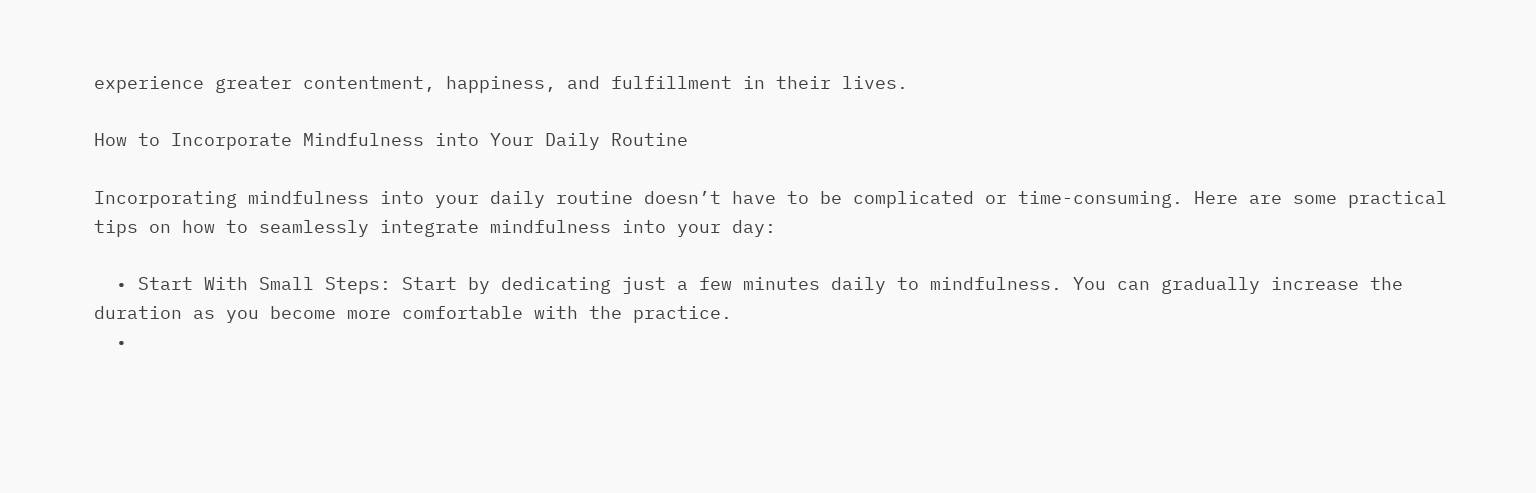experience greater contentment, happiness, and fulfillment in their lives.

How to Incorporate Mindfulness into Your Daily Routine

Incorporating mindfulness into your daily routine doesn’t have to be complicated or time-consuming. Here are some practical tips on how to seamlessly integrate mindfulness into your day:

  • Start With Small Steps: Start by dedicating just a few minutes daily to mindfulness. You can gradually increase the duration as you become more comfortable with the practice.
  •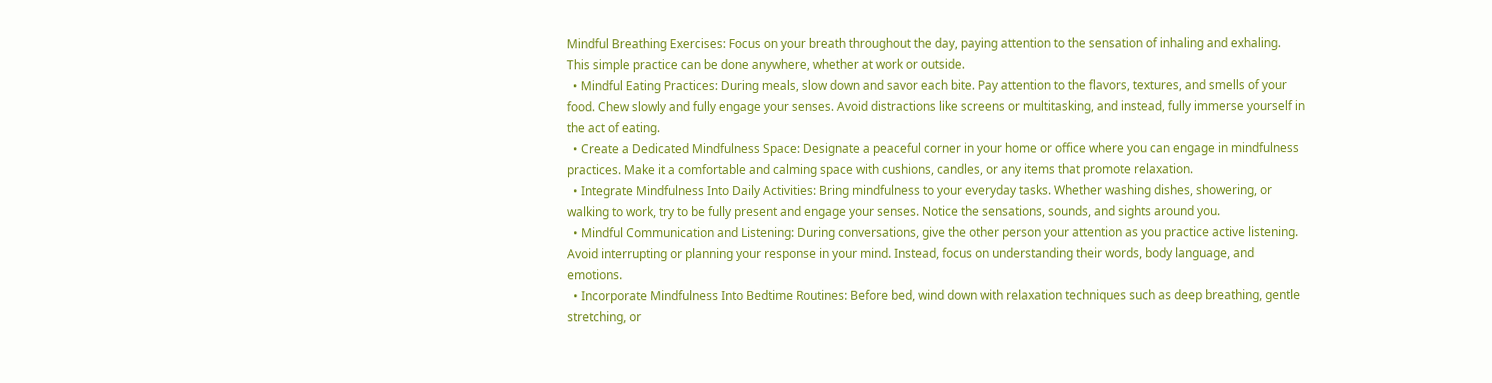Mindful Breathing Exercises: Focus on your breath throughout the day, paying attention to the sensation of inhaling and exhaling. This simple practice can be done anywhere, whether at work or outside.
  • Mindful Eating Practices: During meals, slow down and savor each bite. Pay attention to the flavors, textures, and smells of your food. Chew slowly and fully engage your senses. Avoid distractions like screens or multitasking, and instead, fully immerse yourself in the act of eating.
  • Create a Dedicated Mindfulness Space: Designate a peaceful corner in your home or office where you can engage in mindfulness practices. Make it a comfortable and calming space with cushions, candles, or any items that promote relaxation.
  • Integrate Mindfulness Into Daily Activities: Bring mindfulness to your everyday tasks. Whether washing dishes, showering, or walking to work, try to be fully present and engage your senses. Notice the sensations, sounds, and sights around you.
  • Mindful Communication and Listening: During conversations, give the other person your attention as you practice active listening. Avoid interrupting or planning your response in your mind. Instead, focus on understanding their words, body language, and emotions.
  • Incorporate Mindfulness Into Bedtime Routines: Before bed, wind down with relaxation techniques such as deep breathing, gentle stretching, or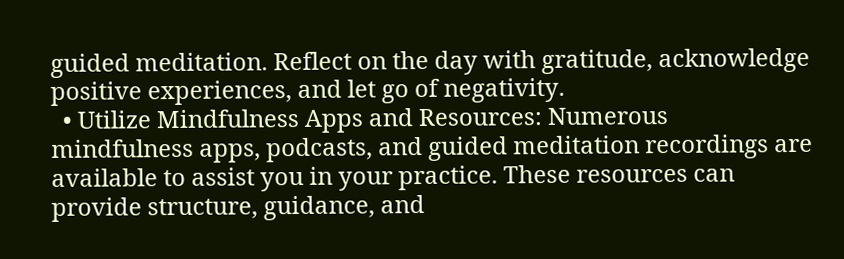guided meditation. Reflect on the day with gratitude, acknowledge positive experiences, and let go of negativity.
  • Utilize Mindfulness Apps and Resources: Numerous mindfulness apps, podcasts, and guided meditation recordings are available to assist you in your practice. These resources can provide structure, guidance, and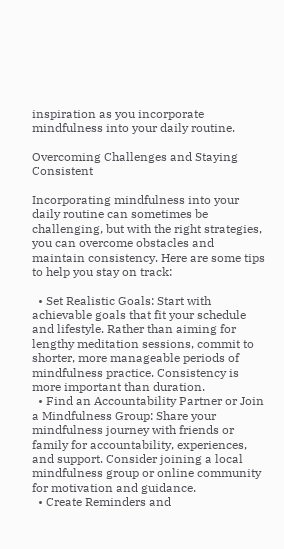inspiration as you incorporate mindfulness into your daily routine.

Overcoming Challenges and Staying Consistent

Incorporating mindfulness into your daily routine can sometimes be challenging, but with the right strategies, you can overcome obstacles and maintain consistency. Here are some tips to help you stay on track:

  • Set Realistic Goals: Start with achievable goals that fit your schedule and lifestyle. Rather than aiming for lengthy meditation sessions, commit to shorter, more manageable periods of mindfulness practice. Consistency is more important than duration.
  • Find an Accountability Partner or Join a Mindfulness Group: Share your mindfulness journey with friends or family for accountability, experiences, and support. Consider joining a local mindfulness group or online community for motivation and guidance.
  • Create Reminders and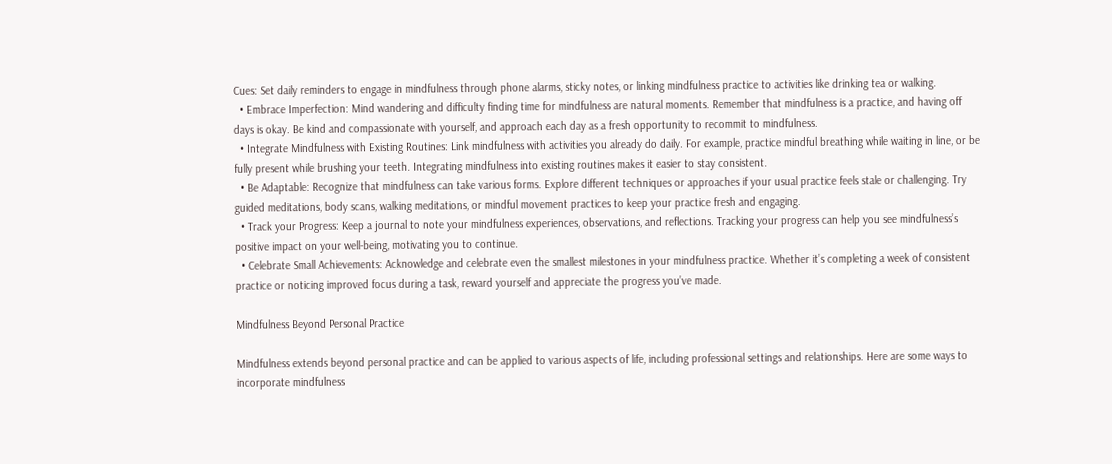Cues: Set daily reminders to engage in mindfulness through phone alarms, sticky notes, or linking mindfulness practice to activities like drinking tea or walking.
  • Embrace Imperfection: Mind wandering and difficulty finding time for mindfulness are natural moments. Remember that mindfulness is a practice, and having off days is okay. Be kind and compassionate with yourself, and approach each day as a fresh opportunity to recommit to mindfulness.
  • Integrate Mindfulness with Existing Routines: Link mindfulness with activities you already do daily. For example, practice mindful breathing while waiting in line, or be fully present while brushing your teeth. Integrating mindfulness into existing routines makes it easier to stay consistent.
  • Be Adaptable: Recognize that mindfulness can take various forms. Explore different techniques or approaches if your usual practice feels stale or challenging. Try guided meditations, body scans, walking meditations, or mindful movement practices to keep your practice fresh and engaging.
  • Track your Progress: Keep a journal to note your mindfulness experiences, observations, and reflections. Tracking your progress can help you see mindfulness’s positive impact on your well-being, motivating you to continue.
  • Celebrate Small Achievements: Acknowledge and celebrate even the smallest milestones in your mindfulness practice. Whether it’s completing a week of consistent practice or noticing improved focus during a task, reward yourself and appreciate the progress you’ve made.

Mindfulness Beyond Personal Practice

Mindfulness extends beyond personal practice and can be applied to various aspects of life, including professional settings and relationships. Here are some ways to incorporate mindfulness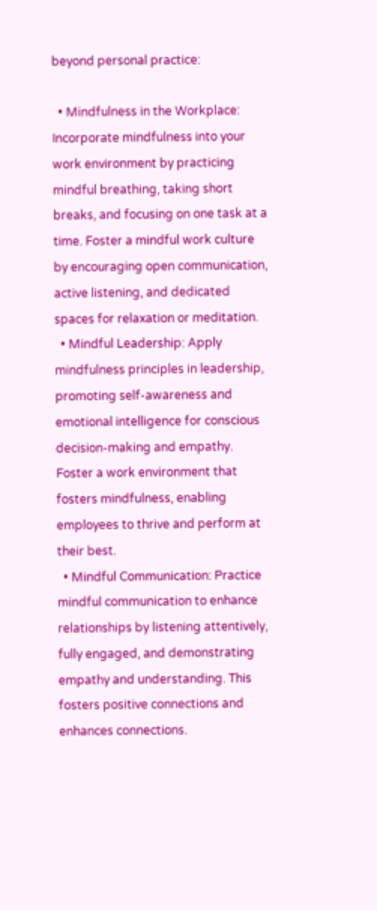beyond personal practice:

  • Mindfulness in the Workplace: Incorporate mindfulness into your work environment by practicing mindful breathing, taking short breaks, and focusing on one task at a time. Foster a mindful work culture by encouraging open communication, active listening, and dedicated spaces for relaxation or meditation.
  • Mindful Leadership: Apply mindfulness principles in leadership, promoting self-awareness and emotional intelligence for conscious decision-making and empathy. Foster a work environment that fosters mindfulness, enabling employees to thrive and perform at their best.
  • Mindful Communication: Practice mindful communication to enhance relationships by listening attentively, fully engaged, and demonstrating empathy and understanding. This fosters positive connections and enhances connections.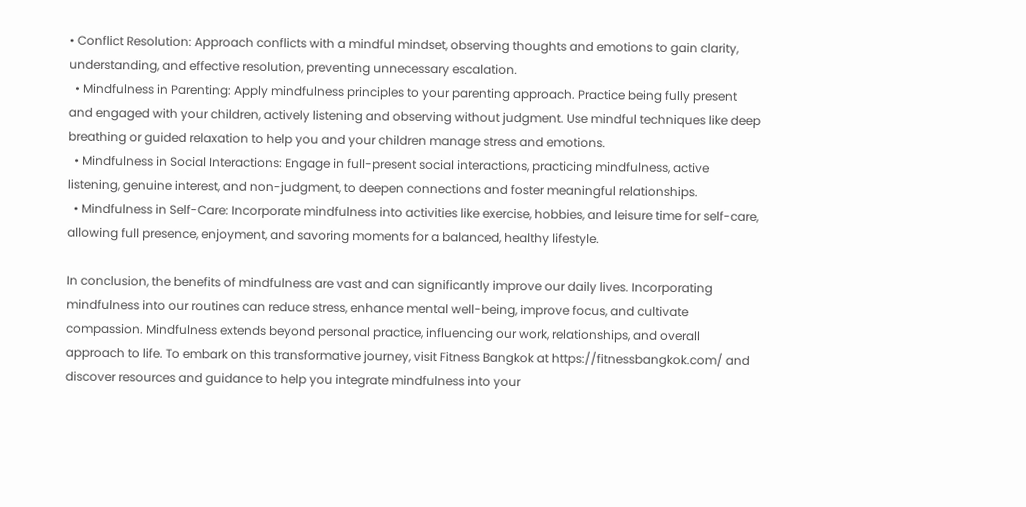• Conflict Resolution: Approach conflicts with a mindful mindset, observing thoughts and emotions to gain clarity, understanding, and effective resolution, preventing unnecessary escalation.
  • Mindfulness in Parenting: Apply mindfulness principles to your parenting approach. Practice being fully present and engaged with your children, actively listening and observing without judgment. Use mindful techniques like deep breathing or guided relaxation to help you and your children manage stress and emotions.
  • Mindfulness in Social Interactions: Engage in full-present social interactions, practicing mindfulness, active listening, genuine interest, and non-judgment, to deepen connections and foster meaningful relationships.
  • Mindfulness in Self-Care: Incorporate mindfulness into activities like exercise, hobbies, and leisure time for self-care, allowing full presence, enjoyment, and savoring moments for a balanced, healthy lifestyle.

In conclusion, the benefits of mindfulness are vast and can significantly improve our daily lives. Incorporating mindfulness into our routines can reduce stress, enhance mental well-being, improve focus, and cultivate compassion. Mindfulness extends beyond personal practice, influencing our work, relationships, and overall approach to life. To embark on this transformative journey, visit Fitness Bangkok at https://fitnessbangkok.com/ and discover resources and guidance to help you integrate mindfulness into your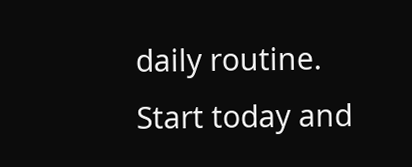daily routine. Start today and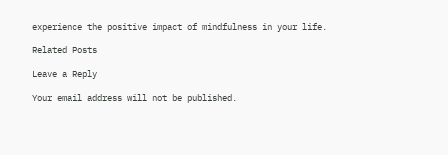experience the positive impact of mindfulness in your life.

Related Posts

Leave a Reply

Your email address will not be published.